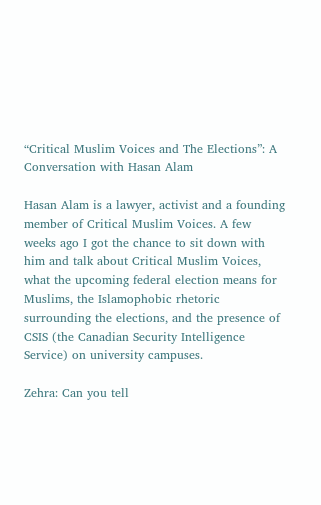“Critical Muslim Voices and The Elections”: A Conversation with Hasan Alam

Hasan Alam is a lawyer, activist and a founding member of Critical Muslim Voices. A few weeks ago I got the chance to sit down with him and talk about Critical Muslim Voices, what the upcoming federal election means for Muslims, the Islamophobic rhetoric surrounding the elections, and the presence of CSIS (the Canadian Security Intelligence Service) on university campuses.

Zehra: Can you tell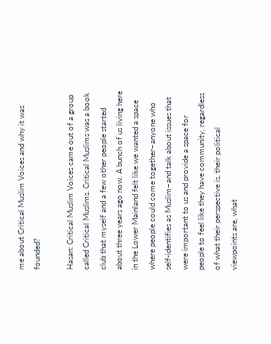me about Critical Muslim Voices and why it was founded?

Hasan: Critical Muslim Voices came out of a group called Critical Muslims. Critical Muslims was a book club that myself and a few other people started about three years ago now. A bunch of us living here in the Lower Mainland felt like we wanted a space where people could come together–anyone who self-identifies as Muslim–and talk about issues that were important to us and provide a space for people to feel like they have community, regardless of what their perspective is, their political viewpoints are, what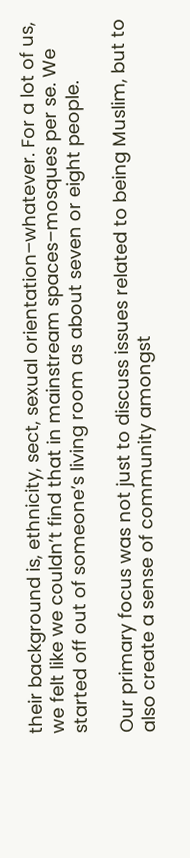their background is, ethnicity, sect, sexual orientation–whatever. For a lot of us, we felt like we couldn’t find that in mainstream spaces–mosques per se. We started off out of someone’s living room as about seven or eight people.

Our primary focus was not just to discuss issues related to being Muslim, but to also create a sense of community amongst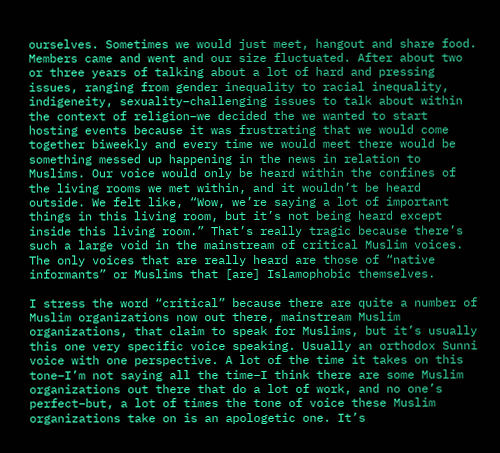ourselves. Sometimes we would just meet, hangout and share food. Members came and went and our size fluctuated. After about two or three years of talking about a lot of hard and pressing issues, ranging from gender inequality to racial inequality, indigeneity, sexuality–challenging issues to talk about within the context of religion–we decided the we wanted to start hosting events because it was frustrating that we would come together biweekly and every time we would meet there would be something messed up happening in the news in relation to Muslims. Our voice would only be heard within the confines of the living rooms we met within, and it wouldn’t be heard outside. We felt like, “Wow, we’re saying a lot of important things in this living room, but it’s not being heard except inside this living room.” That’s really tragic because there’s such a large void in the mainstream of critical Muslim voices. The only voices that are really heard are those of “native informants” or Muslims that [are] Islamophobic themselves.

I stress the word “critical” because there are quite a number of Muslim organizations now out there, mainstream Muslim organizations, that claim to speak for Muslims, but it’s usually this one very specific voice speaking. Usually an orthodox Sunni voice with one perspective. A lot of the time it takes on this tone–I’m not saying all the time–I think there are some Muslim organizations out there that do a lot of work, and no one’s perfect–but, a lot of times the tone of voice these Muslim organizations take on is an apologetic one. It’s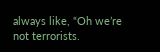always like, “Oh we’re not terrorists.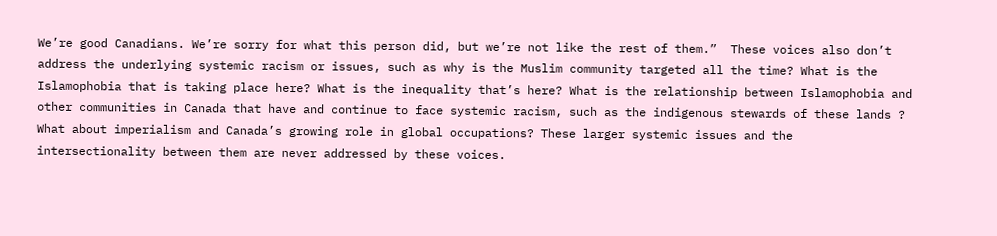We’re good Canadians. We’re sorry for what this person did, but we’re not like the rest of them.”  These voices also don’t address the underlying systemic racism or issues, such as why is the Muslim community targeted all the time? What is the Islamophobia that is taking place here? What is the inequality that’s here? What is the relationship between Islamophobia and other communities in Canada that have and continue to face systemic racism, such as the indigenous stewards of these lands ? What about imperialism and Canada’s growing role in global occupations? These larger systemic issues and the intersectionality between them are never addressed by these voices.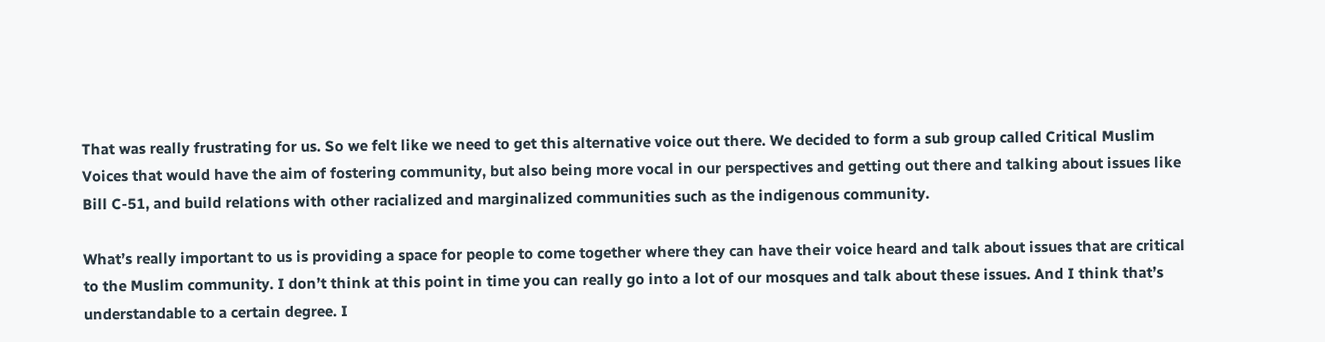That was really frustrating for us. So we felt like we need to get this alternative voice out there. We decided to form a sub group called Critical Muslim Voices that would have the aim of fostering community, but also being more vocal in our perspectives and getting out there and talking about issues like Bill C-51, and build relations with other racialized and marginalized communities such as the indigenous community.

What’s really important to us is providing a space for people to come together where they can have their voice heard and talk about issues that are critical to the Muslim community. I don’t think at this point in time you can really go into a lot of our mosques and talk about these issues. And I think that’s understandable to a certain degree. I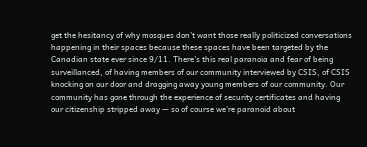get the hesitancy of why mosques don’t want those really politicized conversations happening in their spaces because these spaces have been targeted by the Canadian state ever since 9/11. There’s this real paranoia and fear of being surveillanced, of having members of our community interviewed by CSIS, of CSIS knocking on our door and dragging away young members of our community. Our community has gone through the experience of security certificates and having our citizenship stripped away — so of course we’re paranoid about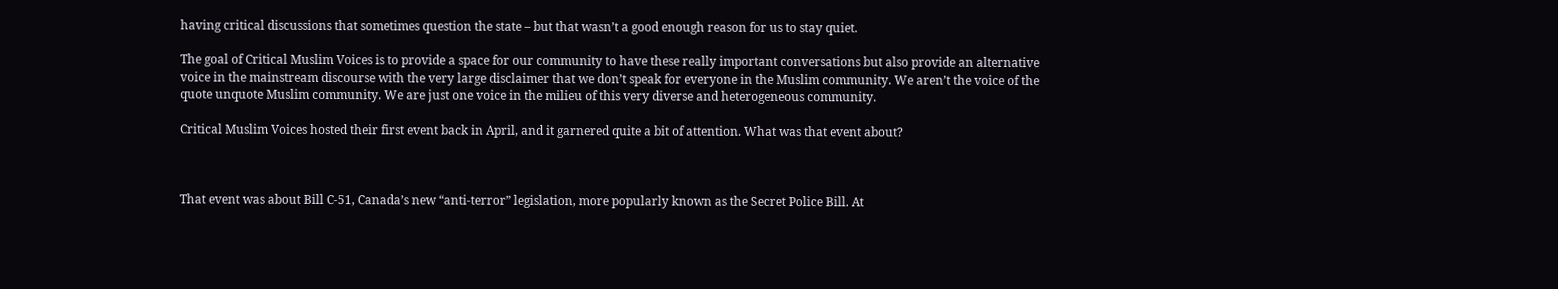having critical discussions that sometimes question the state – but that wasn’t a good enough reason for us to stay quiet.

The goal of Critical Muslim Voices is to provide a space for our community to have these really important conversations but also provide an alternative voice in the mainstream discourse with the very large disclaimer that we don’t speak for everyone in the Muslim community. We aren’t the voice of the quote unquote Muslim community. We are just one voice in the milieu of this very diverse and heterogeneous community.

Critical Muslim Voices hosted their first event back in April, and it garnered quite a bit of attention. What was that event about?



That event was about Bill C-51, Canada’s new “anti-terror” legislation, more popularly known as the Secret Police Bill. At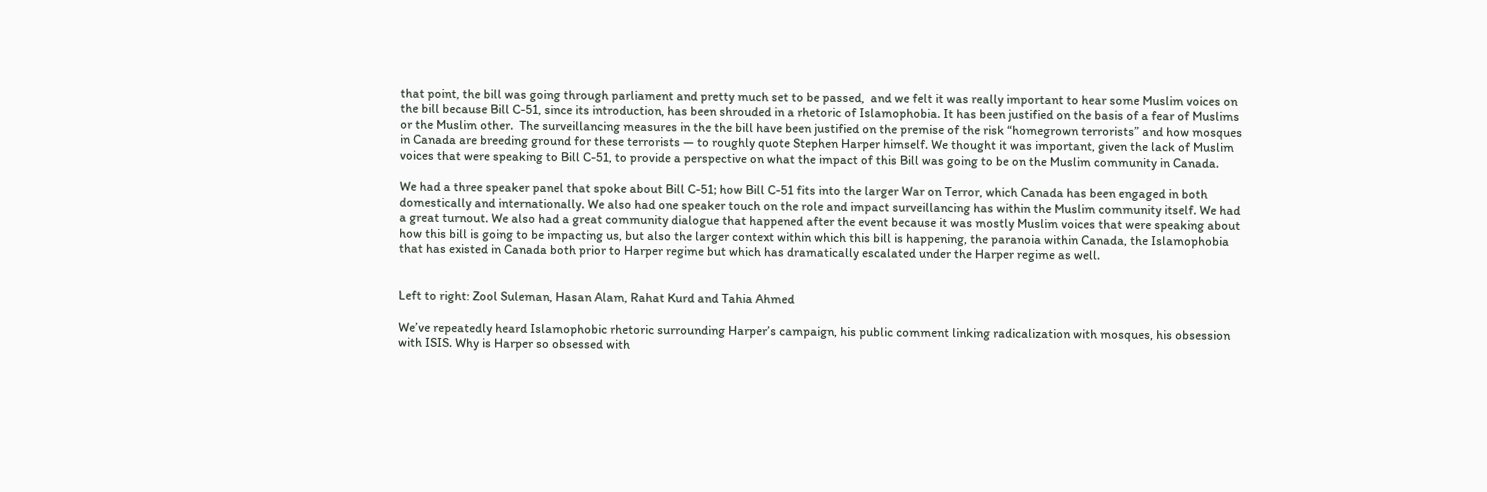that point, the bill was going through parliament and pretty much set to be passed,  and we felt it was really important to hear some Muslim voices on the bill because Bill C-51, since its introduction, has been shrouded in a rhetoric of Islamophobia. It has been justified on the basis of a fear of Muslims or the Muslim other.  The surveillancing measures in the the bill have been justified on the premise of the risk “homegrown terrorists” and how mosques in Canada are breeding ground for these terrorists — to roughly quote Stephen Harper himself. We thought it was important, given the lack of Muslim voices that were speaking to Bill C-51, to provide a perspective on what the impact of this Bill was going to be on the Muslim community in Canada.

We had a three speaker panel that spoke about Bill C-51; how Bill C-51 fits into the larger War on Terror, which Canada has been engaged in both domestically and internationally. We also had one speaker touch on the role and impact surveillancing has within the Muslim community itself. We had a great turnout. We also had a great community dialogue that happened after the event because it was mostly Muslim voices that were speaking about how this bill is going to be impacting us, but also the larger context within which this bill is happening, the paranoia within Canada, the Islamophobia that has existed in Canada both prior to Harper regime but which has dramatically escalated under the Harper regime as well.


Left to right: Zool Suleman, Hasan Alam, Rahat Kurd and Tahia Ahmed

We’ve repeatedly heard Islamophobic rhetoric surrounding Harper’s campaign, his public comment linking radicalization with mosques, his obsession with ISIS. Why is Harper so obsessed with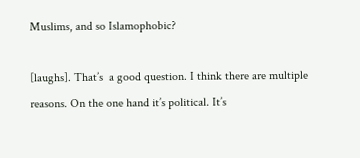Muslims, and so Islamophobic?

[laughs]. That’s  a good question. I think there are multiple reasons. On the one hand it’s political. It’s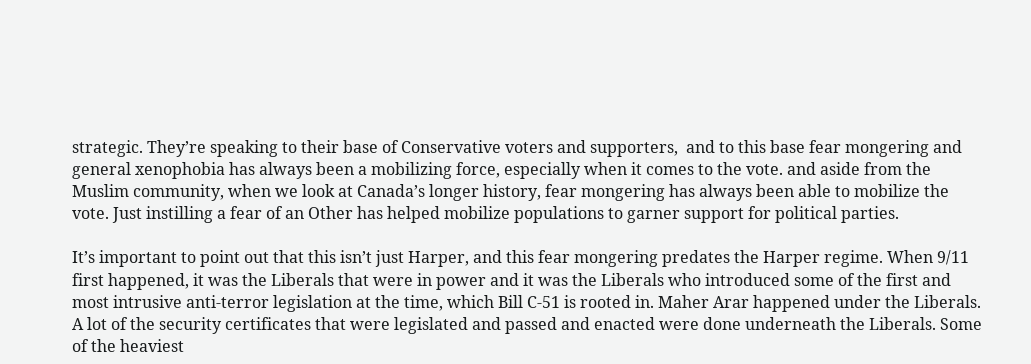strategic. They’re speaking to their base of Conservative voters and supporters,  and to this base fear mongering and general xenophobia has always been a mobilizing force, especially when it comes to the vote. and aside from the Muslim community, when we look at Canada’s longer history, fear mongering has always been able to mobilize the vote. Just instilling a fear of an Other has helped mobilize populations to garner support for political parties.

It’s important to point out that this isn’t just Harper, and this fear mongering predates the Harper regime. When 9/11 first happened, it was the Liberals that were in power and it was the Liberals who introduced some of the first and most intrusive anti-terror legislation at the time, which Bill C-51 is rooted in. Maher Arar happened under the Liberals. A lot of the security certificates that were legislated and passed and enacted were done underneath the Liberals. Some of the heaviest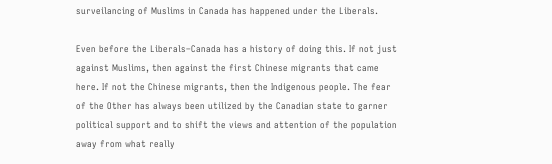surveilancing of Muslims in Canada has happened under the Liberals.

Even before the Liberals–Canada has a history of doing this. If not just against Muslims, then against the first Chinese migrants that came here. If not the Chinese migrants, then the Indigenous people. The fear of the Other has always been utilized by the Canadian state to garner political support and to shift the views and attention of the population away from what really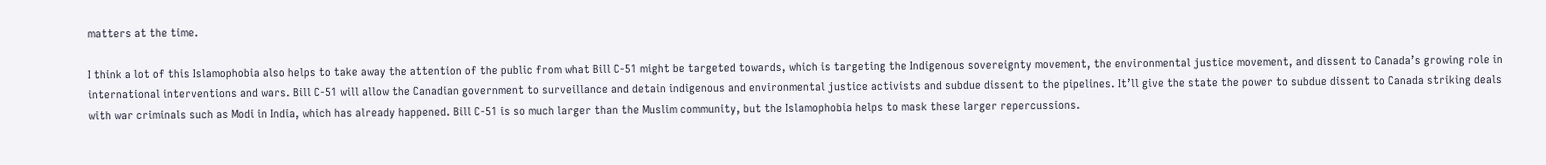matters at the time.

I think a lot of this Islamophobia also helps to take away the attention of the public from what Bill C-51 might be targeted towards, which is targeting the Indigenous sovereignty movement, the environmental justice movement, and dissent to Canada’s growing role in international interventions and wars. Bill C-51 will allow the Canadian government to surveillance and detain indigenous and environmental justice activists and subdue dissent to the pipelines. It’ll give the state the power to subdue dissent to Canada striking deals with war criminals such as Modi in India, which has already happened. Bill C-51 is so much larger than the Muslim community, but the Islamophobia helps to mask these larger repercussions.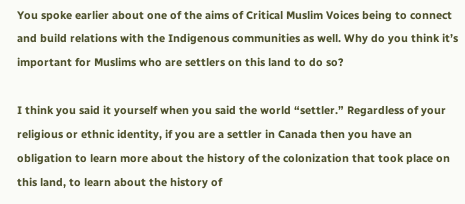You spoke earlier about one of the aims of Critical Muslim Voices being to connect and build relations with the Indigenous communities as well. Why do you think it’s important for Muslims who are settlers on this land to do so?

I think you said it yourself when you said the world “settler.” Regardless of your religious or ethnic identity, if you are a settler in Canada then you have an obligation to learn more about the history of the colonization that took place on this land, to learn about the history of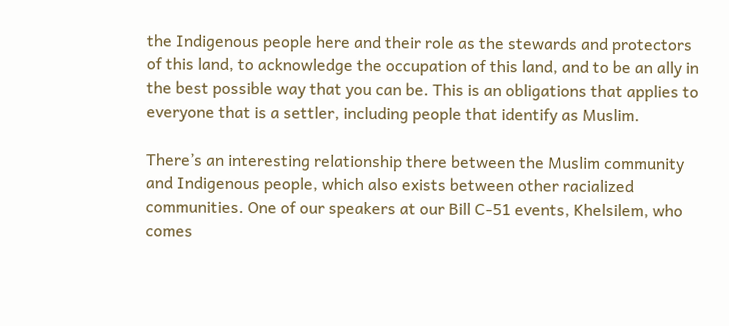the Indigenous people here and their role as the stewards and protectors of this land, to acknowledge the occupation of this land, and to be an ally in the best possible way that you can be. This is an obligations that applies to everyone that is a settler, including people that identify as Muslim.

There’s an interesting relationship there between the Muslim community and Indigenous people, which also exists between other racialized communities. One of our speakers at our Bill C-51 events, Khelsilem, who comes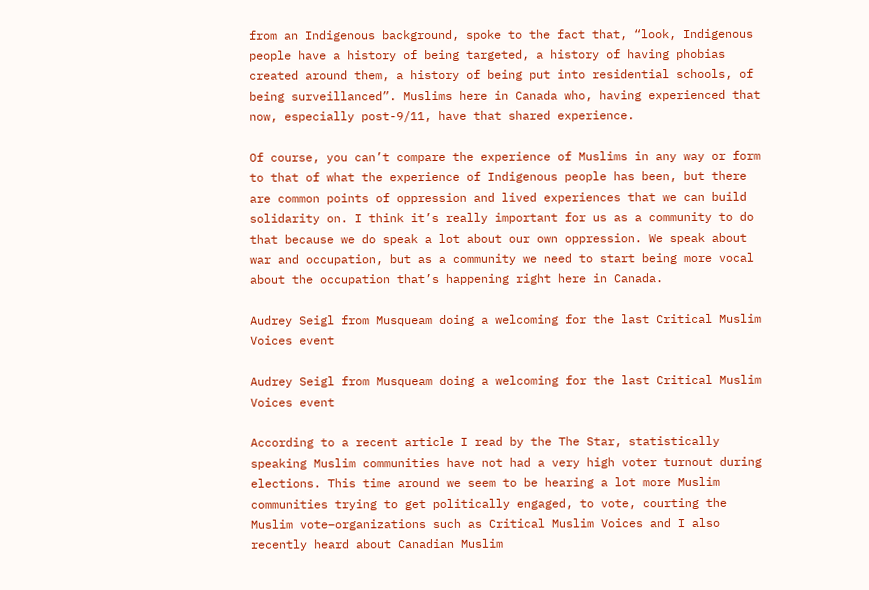from an Indigenous background, spoke to the fact that, “look, Indigenous people have a history of being targeted, a history of having phobias created around them, a history of being put into residential schools, of being surveillanced”. Muslims here in Canada who, having experienced that now, especially post-9/11, have that shared experience.

Of course, you can’t compare the experience of Muslims in any way or form to that of what the experience of Indigenous people has been, but there are common points of oppression and lived experiences that we can build solidarity on. I think it’s really important for us as a community to do that because we do speak a lot about our own oppression. We speak about war and occupation, but as a community we need to start being more vocal about the occupation that’s happening right here in Canada.

Audrey Seigl from Musqueam doing a welcoming for the last Critical Muslim Voices event

Audrey Seigl from Musqueam doing a welcoming for the last Critical Muslim Voices event

According to a recent article I read by the The Star, statistically speaking Muslim communities have not had a very high voter turnout during elections. This time around we seem to be hearing a lot more Muslim communities trying to get politically engaged, to vote, courting the Muslim vote–organizations such as Critical Muslim Voices and I also recently heard about Canadian Muslim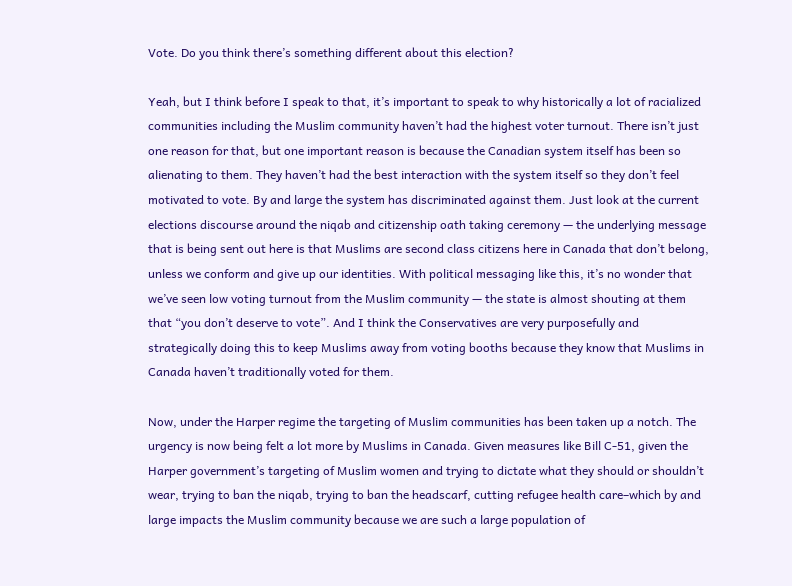Vote. Do you think there’s something different about this election?

Yeah, but I think before I speak to that, it’s important to speak to why historically a lot of racialized communities including the Muslim community haven’t had the highest voter turnout. There isn’t just one reason for that, but one important reason is because the Canadian system itself has been so alienating to them. They haven’t had the best interaction with the system itself so they don’t feel motivated to vote. By and large the system has discriminated against them. Just look at the current elections discourse around the niqab and citizenship oath taking ceremony — the underlying message that is being sent out here is that Muslims are second class citizens here in Canada that don’t belong, unless we conform and give up our identities. With political messaging like this, it’s no wonder that we’ve seen low voting turnout from the Muslim community — the state is almost shouting at them that “you don’t deserve to vote”. And I think the Conservatives are very purposefully and strategically doing this to keep Muslims away from voting booths because they know that Muslims in Canada haven’t traditionally voted for them.

Now, under the Harper regime the targeting of Muslim communities has been taken up a notch. The urgency is now being felt a lot more by Muslims in Canada. Given measures like Bill C-51, given the Harper government’s targeting of Muslim women and trying to dictate what they should or shouldn’t wear, trying to ban the niqab, trying to ban the headscarf, cutting refugee health care–which by and large impacts the Muslim community because we are such a large population of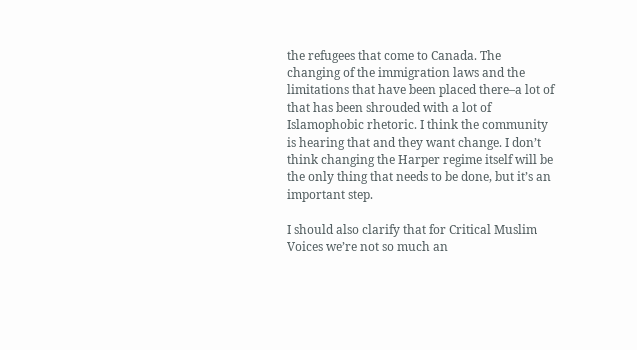the refugees that come to Canada. The changing of the immigration laws and the limitations that have been placed there–a lot of that has been shrouded with a lot of Islamophobic rhetoric. I think the community is hearing that and they want change. I don’t think changing the Harper regime itself will be the only thing that needs to be done, but it’s an important step.

I should also clarify that for Critical Muslim Voices we’re not so much an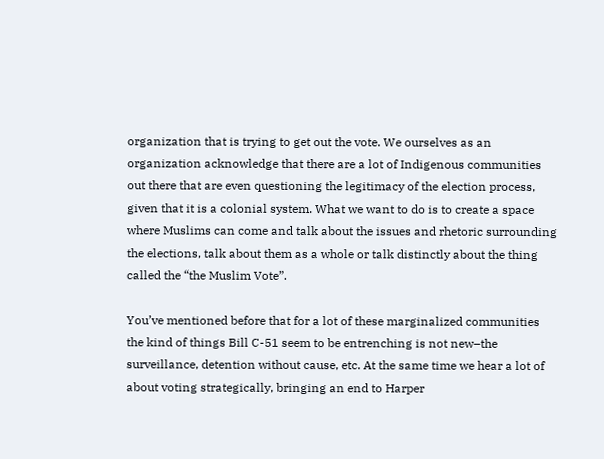organization that is trying to get out the vote. We ourselves as an organization acknowledge that there are a lot of Indigenous communities out there that are even questioning the legitimacy of the election process, given that it is a colonial system. What we want to do is to create a space where Muslims can come and talk about the issues and rhetoric surrounding the elections, talk about them as a whole or talk distinctly about the thing called the “the Muslim Vote”.

You’ve mentioned before that for a lot of these marginalized communities the kind of things Bill C-51 seem to be entrenching is not new–the surveillance, detention without cause, etc. At the same time we hear a lot of about voting strategically, bringing an end to Harper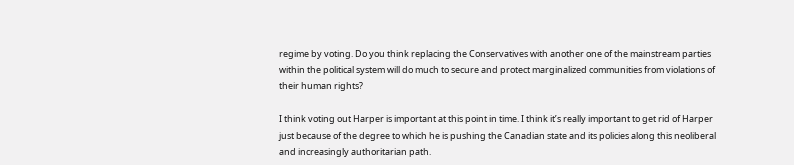regime by voting. Do you think replacing the Conservatives with another one of the mainstream parties within the political system will do much to secure and protect marginalized communities from violations of their human rights?

I think voting out Harper is important at this point in time. I think it’s really important to get rid of Harper just because of the degree to which he is pushing the Canadian state and its policies along this neoliberal and increasingly authoritarian path.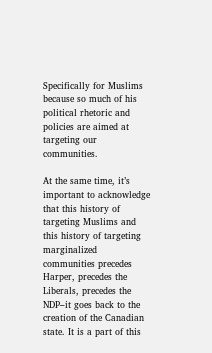Specifically for Muslims because so much of his political rhetoric and policies are aimed at targeting our communities.

At the same time, it’s important to acknowledge that this history of targeting Muslims and this history of targeting marginalized communities precedes Harper, precedes the Liberals, precedes the NDP–it goes back to the creation of the Canadian state. It is a part of this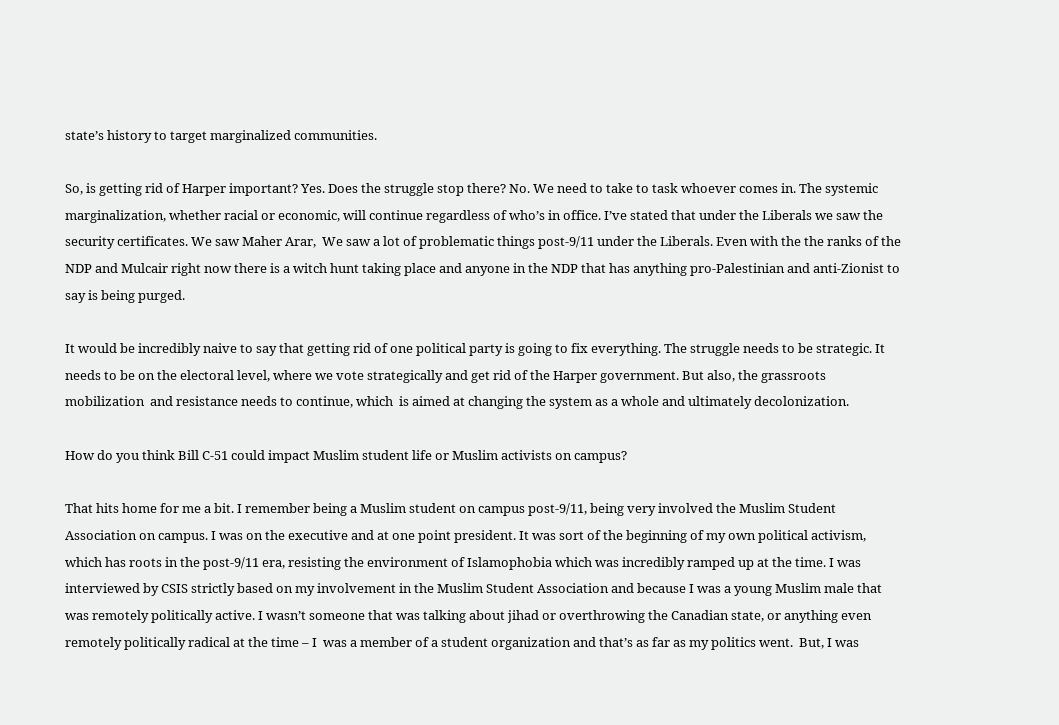state’s history to target marginalized communities.

So, is getting rid of Harper important? Yes. Does the struggle stop there? No. We need to take to task whoever comes in. The systemic marginalization, whether racial or economic, will continue regardless of who’s in office. I’ve stated that under the Liberals we saw the security certificates. We saw Maher Arar,  We saw a lot of problematic things post-9/11 under the Liberals. Even with the the ranks of the NDP and Mulcair right now there is a witch hunt taking place and anyone in the NDP that has anything pro-Palestinian and anti-Zionist to say is being purged.

It would be incredibly naive to say that getting rid of one political party is going to fix everything. The struggle needs to be strategic. It needs to be on the electoral level, where we vote strategically and get rid of the Harper government. But also, the grassroots mobilization  and resistance needs to continue, which  is aimed at changing the system as a whole and ultimately decolonization.

How do you think Bill C-51 could impact Muslim student life or Muslim activists on campus?

That hits home for me a bit. I remember being a Muslim student on campus post-9/11, being very involved the Muslim Student Association on campus. I was on the executive and at one point president. It was sort of the beginning of my own political activism, which has roots in the post-9/11 era, resisting the environment of Islamophobia which was incredibly ramped up at the time. I was interviewed by CSIS strictly based on my involvement in the Muslim Student Association and because I was a young Muslim male that was remotely politically active. I wasn’t someone that was talking about jihad or overthrowing the Canadian state, or anything even remotely politically radical at the time – I  was a member of a student organization and that’s as far as my politics went.  But, I was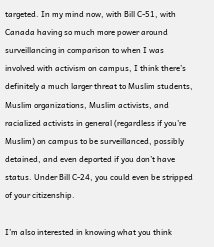targeted. In my mind now, with Bill C-51, with Canada having so much more power around surveillancing in comparison to when I was involved with activism on campus, I think there’s definitely a much larger threat to Muslim students, Muslim organizations, Muslim activists, and racialized activists in general (regardless if you’re Muslim) on campus to be surveillanced, possibly detained, and even deported if you don’t have status. Under Bill C-24, you could even be stripped of your citizenship.

I’m also interested in knowing what you think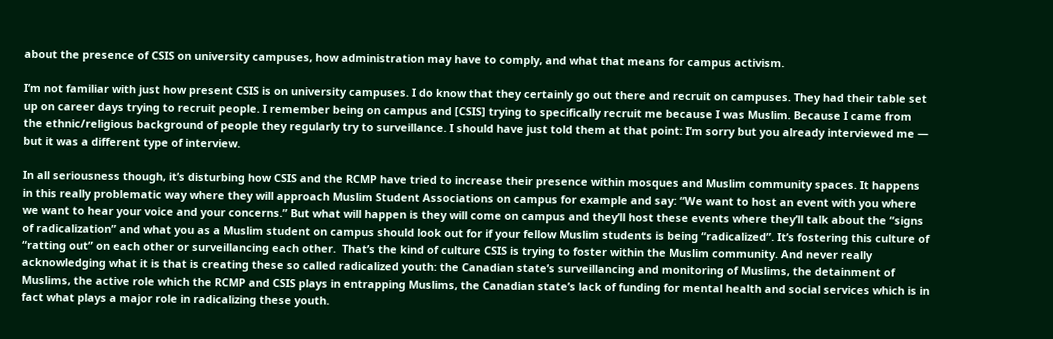about the presence of CSIS on university campuses, how administration may have to comply, and what that means for campus activism.

I’m not familiar with just how present CSIS is on university campuses. I do know that they certainly go out there and recruit on campuses. They had their table set up on career days trying to recruit people. I remember being on campus and [CSIS] trying to specifically recruit me because I was Muslim. Because I came from the ethnic/religious background of people they regularly try to surveillance. I should have just told them at that point: I’m sorry but you already interviewed me — but it was a different type of interview.

In all seriousness though, it’s disturbing how CSIS and the RCMP have tried to increase their presence within mosques and Muslim community spaces. It happens in this really problematic way where they will approach Muslim Student Associations on campus for example and say: “We want to host an event with you where we want to hear your voice and your concerns.” But what will happen is they will come on campus and they’ll host these events where they’ll talk about the “signs of radicalization” and what you as a Muslim student on campus should look out for if your fellow Muslim students is being “radicalized”. It’s fostering this culture of “ratting out” on each other or surveillancing each other.  That’s the kind of culture CSIS is trying to foster within the Muslim community. And never really acknowledging what it is that is creating these so called radicalized youth: the Canadian state’s surveillancing and monitoring of Muslims, the detainment of Muslims, the active role which the RCMP and CSIS plays in entrapping Muslims, the Canadian state’s lack of funding for mental health and social services which is in fact what plays a major role in radicalizing these youth.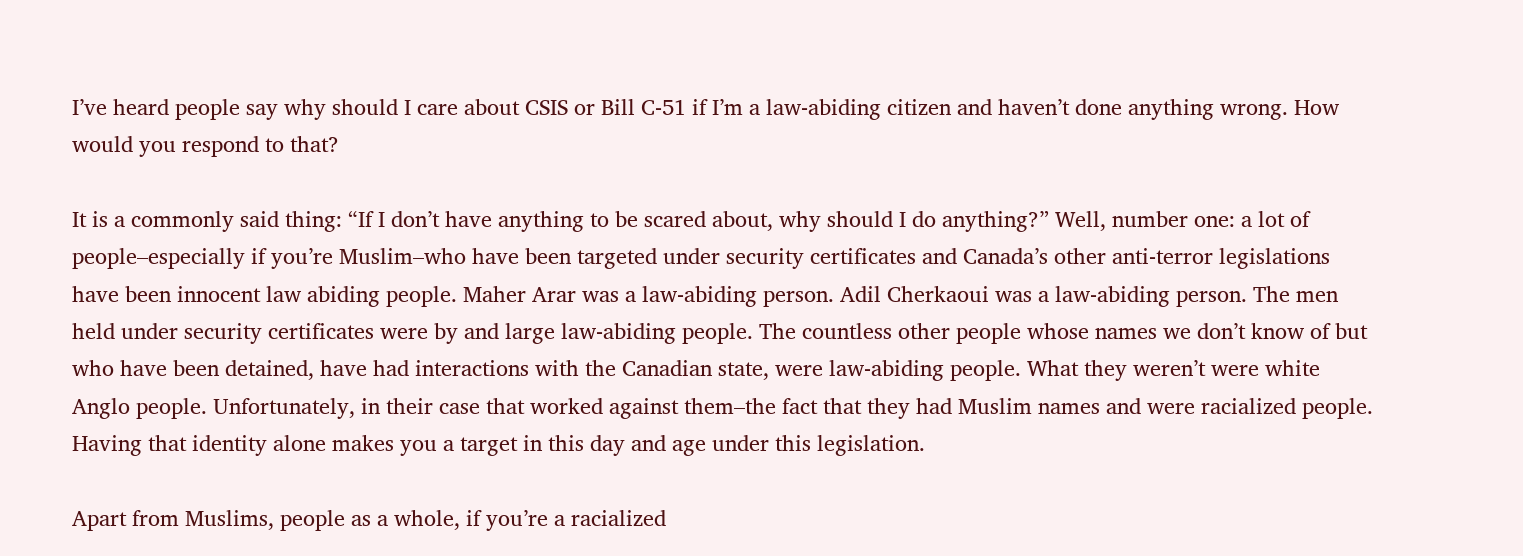I’ve heard people say why should I care about CSIS or Bill C-51 if I’m a law-abiding citizen and haven’t done anything wrong. How would you respond to that?

It is a commonly said thing: “If I don’t have anything to be scared about, why should I do anything?” Well, number one: a lot of people–especially if you’re Muslim–who have been targeted under security certificates and Canada’s other anti-terror legislations have been innocent law abiding people. Maher Arar was a law-abiding person. Adil Cherkaoui was a law-abiding person. The men held under security certificates were by and large law-abiding people. The countless other people whose names we don’t know of but who have been detained, have had interactions with the Canadian state, were law-abiding people. What they weren’t were white Anglo people. Unfortunately, in their case that worked against them–the fact that they had Muslim names and were racialized people. Having that identity alone makes you a target in this day and age under this legislation.

Apart from Muslims, people as a whole, if you’re a racialized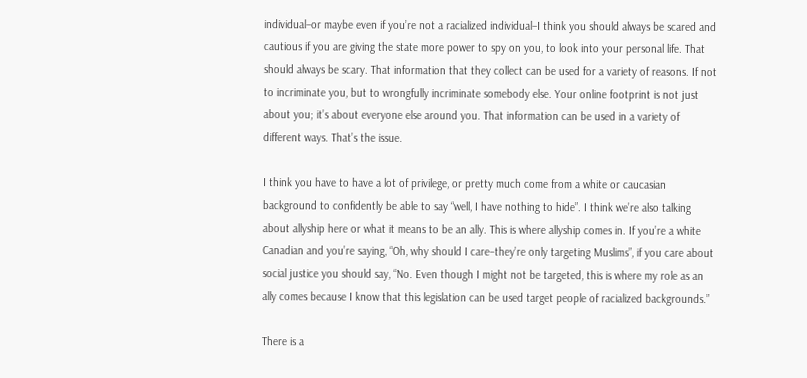individual–or maybe even if you’re not a racialized individual–I think you should always be scared and cautious if you are giving the state more power to spy on you, to look into your personal life. That should always be scary. That information that they collect can be used for a variety of reasons. If not to incriminate you, but to wrongfully incriminate somebody else. Your online footprint is not just about you; it’s about everyone else around you. That information can be used in a variety of different ways. That’s the issue.

I think you have to have a lot of privilege, or pretty much come from a white or caucasian background to confidently be able to say “well, I have nothing to hide”. I think we’re also talking about allyship here or what it means to be an ally. This is where allyship comes in. If you’re a white Canadian and you’re saying, “Oh, why should I care–they’re only targeting Muslims”, if you care about social justice you should say, “No. Even though I might not be targeted, this is where my role as an ally comes because I know that this legislation can be used target people of racialized backgrounds.”

There is a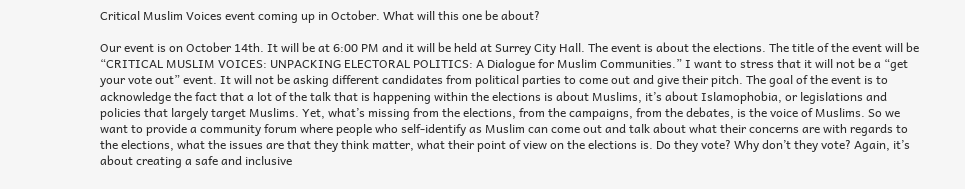Critical Muslim Voices event coming up in October. What will this one be about?

Our event is on October 14th. It will be at 6:00 PM and it will be held at Surrey City Hall. The event is about the elections. The title of the event will be “CRITICAL MUSLIM VOICES: UNPACKING ELECTORAL POLITICS: A Dialogue for Muslim Communities.” I want to stress that it will not be a “get your vote out” event. It will not be asking different candidates from political parties to come out and give their pitch. The goal of the event is to acknowledge the fact that a lot of the talk that is happening within the elections is about Muslims, it’s about Islamophobia, or legislations and policies that largely target Muslims. Yet, what’s missing from the elections, from the campaigns, from the debates, is the voice of Muslims. So we want to provide a community forum where people who self-identify as Muslim can come out and talk about what their concerns are with regards to the elections, what the issues are that they think matter, what their point of view on the elections is. Do they vote? Why don’t they vote? Again, it’s about creating a safe and inclusive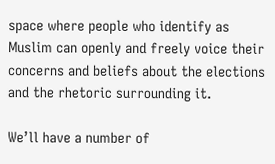space where people who identify as Muslim can openly and freely voice their concerns and beliefs about the elections and the rhetoric surrounding it.

We’ll have a number of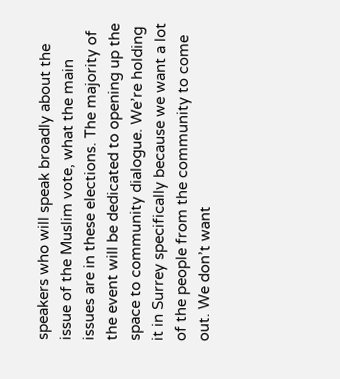speakers who will speak broadly about the issue of the Muslim vote, what the main issues are in these elections. The majority of the event will be dedicated to opening up the space to community dialogue. We’re holding it in Surrey specifically because we want a lot of the people from the community to come out. We don’t want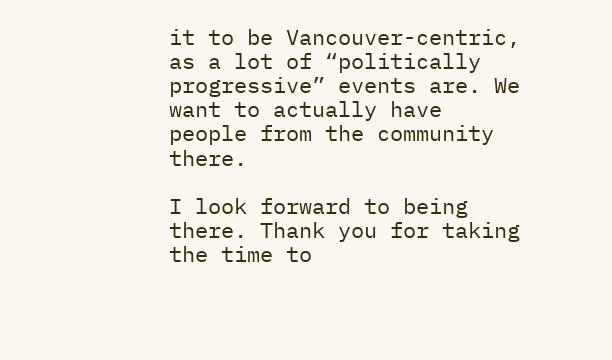it to be Vancouver-centric, as a lot of “politically progressive” events are. We want to actually have people from the community there.

I look forward to being there. Thank you for taking the time to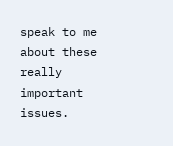speak to me about these really important issues.